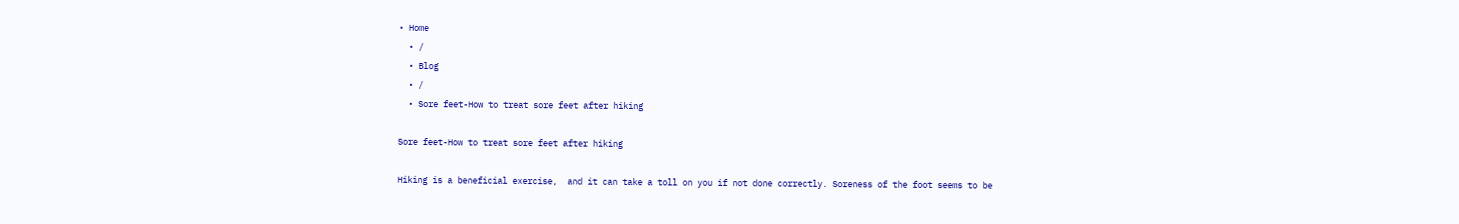• Home
  • /
  • Blog
  • /
  • Sore feet-How to treat sore feet after hiking

Sore feet-How to treat sore feet after hiking

Hiking is a beneficial exercise,  and it can take a toll on you if not done correctly. Soreness of the foot seems to be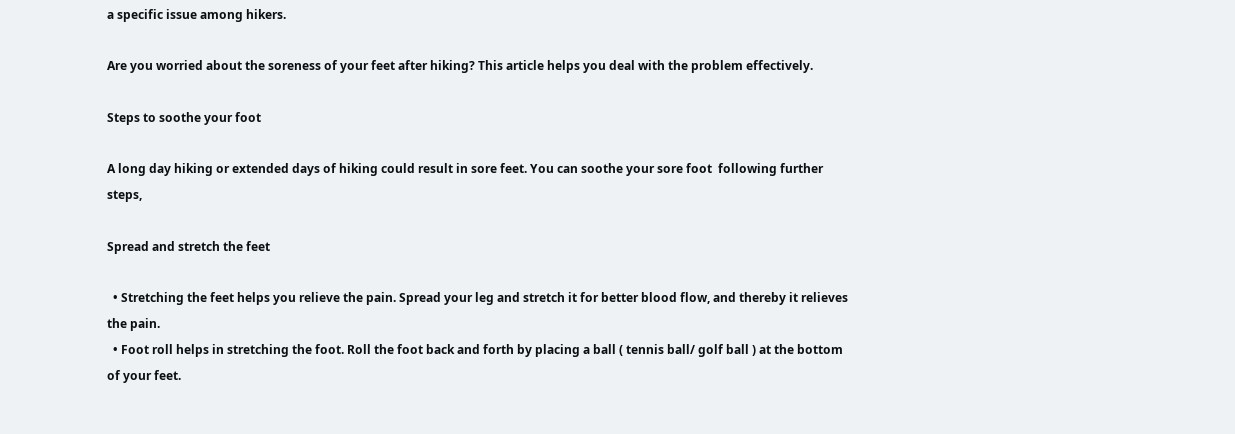a specific issue among hikers.

Are you worried about the soreness of your feet after hiking? This article helps you deal with the problem effectively.

Steps to soothe your foot

A long day hiking or extended days of hiking could result in sore feet. You can soothe your sore foot  following further steps,

Spread and stretch the feet

  • Stretching the feet helps you relieve the pain. Spread your leg and stretch it for better blood flow, and thereby it relieves the pain.
  • Foot roll helps in stretching the foot. Roll the foot back and forth by placing a ball ( tennis ball/ golf ball ) at the bottom of your feet.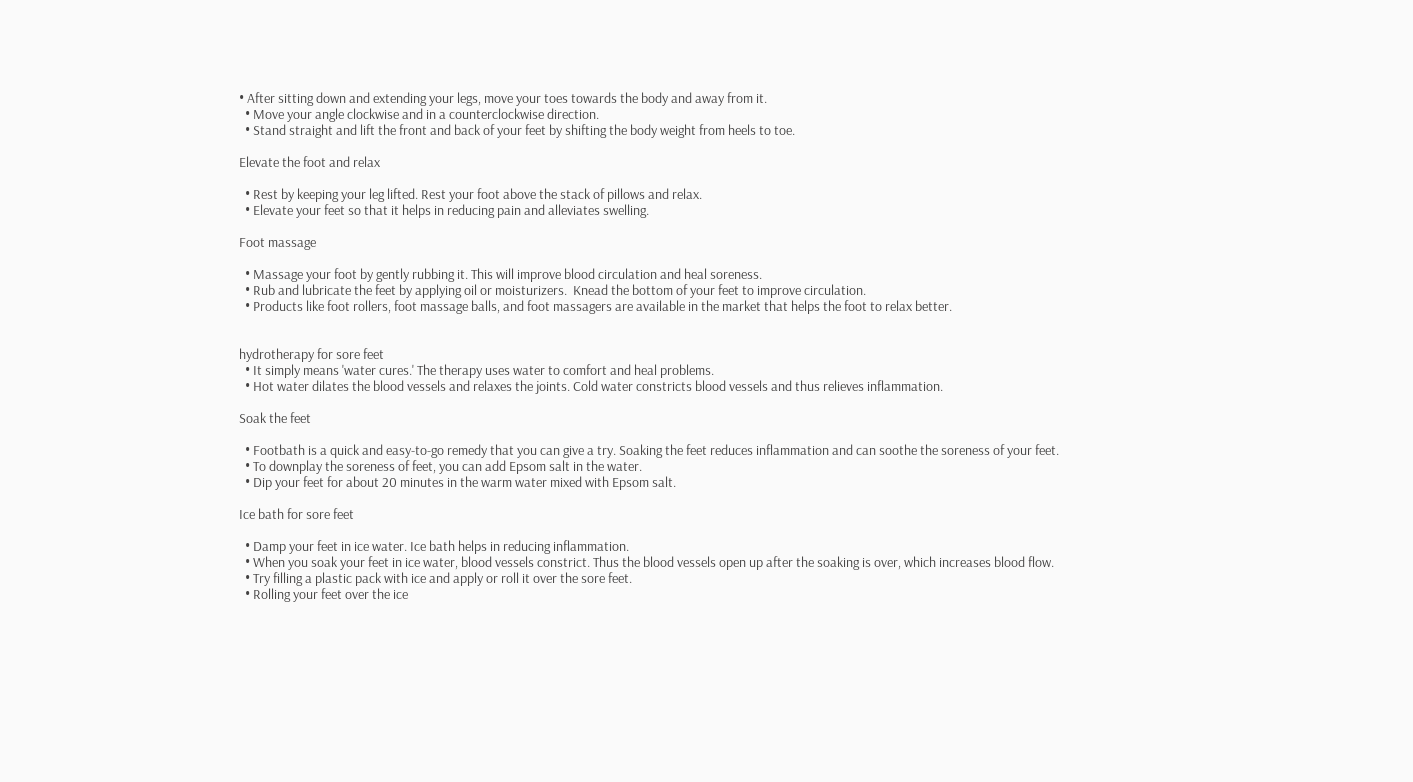• After sitting down and extending your legs, move your toes towards the body and away from it.
  • Move your angle clockwise and in a counterclockwise direction.
  • Stand straight and lift the front and back of your feet by shifting the body weight from heels to toe.

Elevate the foot and relax

  • Rest by keeping your leg lifted. Rest your foot above the stack of pillows and relax.
  • Elevate your feet so that it helps in reducing pain and alleviates swelling.

Foot massage

  • Massage your foot by gently rubbing it. This will improve blood circulation and heal soreness.
  • Rub and lubricate the feet by applying oil or moisturizers.  Knead the bottom of your feet to improve circulation.
  • Products like foot rollers, foot massage balls, and foot massagers are available in the market that helps the foot to relax better.


hydrotherapy for sore feet
  • It simply means 'water cures.' The therapy uses water to comfort and heal problems.
  • Hot water dilates the blood vessels and relaxes the joints. Cold water constricts blood vessels and thus relieves inflammation.

Soak the feet

  • Footbath is a quick and easy-to-go remedy that you can give a try. Soaking the feet reduces inflammation and can soothe the soreness of your feet.
  • To downplay the soreness of feet, you can add Epsom salt in the water.
  • Dip your feet for about 20 minutes in the warm water mixed with Epsom salt.

Ice bath for sore feet

  • Damp your feet in ice water. Ice bath helps in reducing inflammation.
  • When you soak your feet in ice water, blood vessels constrict. Thus the blood vessels open up after the soaking is over, which increases blood flow.
  • Try filling a plastic pack with ice and apply or roll it over the sore feet.
  • Rolling your feet over the ice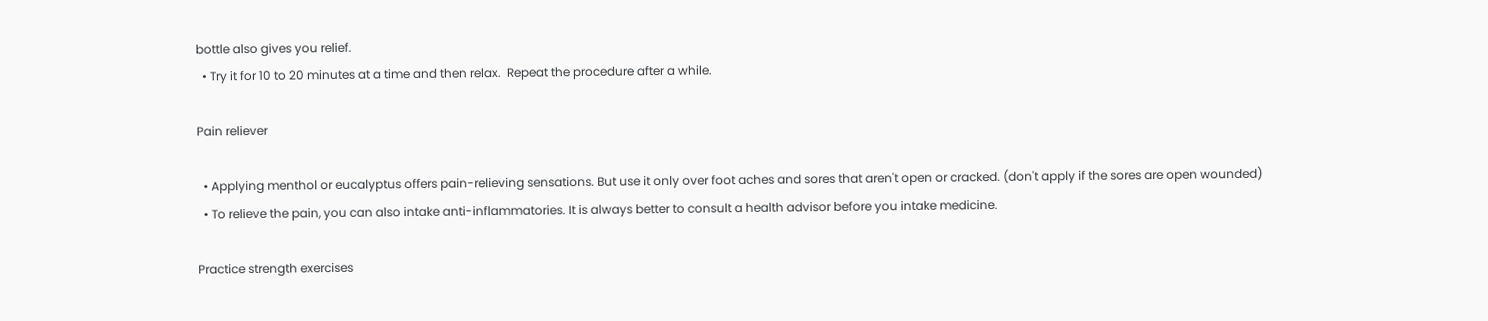bottle also gives you relief.
  • Try it for 10 to 20 minutes at a time and then relax.  Repeat the procedure after a while.

Pain reliever

  • Applying menthol or eucalyptus offers pain-relieving sensations. But use it only over foot aches and sores that aren't open or cracked. (don't apply if the sores are open wounded)
  • To relieve the pain, you can also intake anti-inflammatories. It is always better to consult a health advisor before you intake medicine.

Practice strength exercises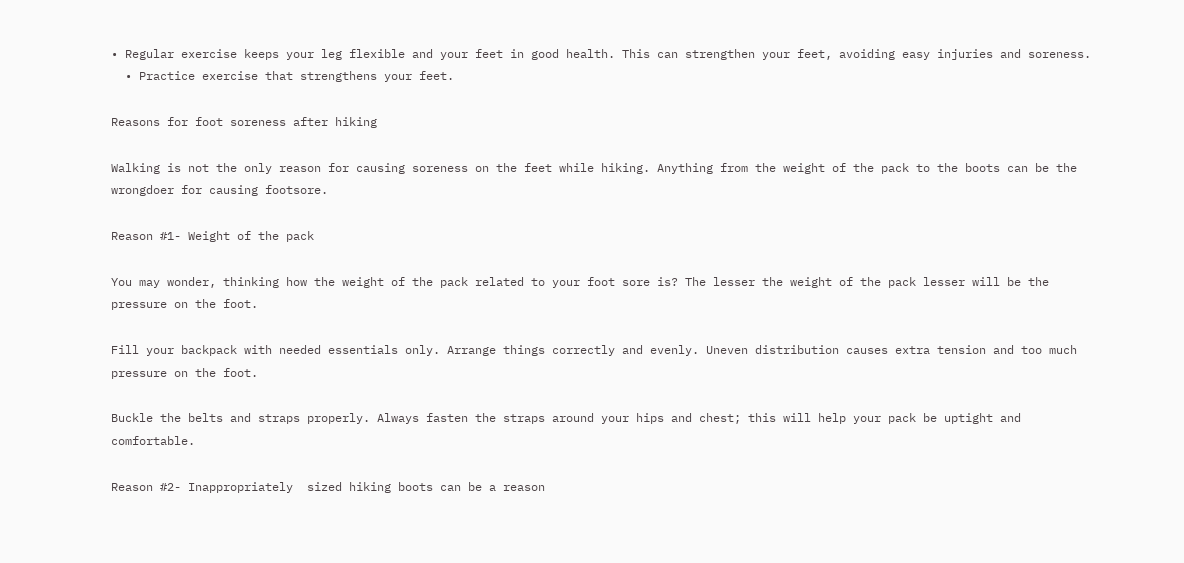• Regular exercise keeps your leg flexible and your feet in good health. This can strengthen your feet, avoiding easy injuries and soreness.
  • Practice exercise that strengthens your feet.

Reasons for foot soreness after hiking

Walking is not the only reason for causing soreness on the feet while hiking. Anything from the weight of the pack to the boots can be the wrongdoer for causing footsore.

Reason #1- Weight of the pack

You may wonder, thinking how the weight of the pack related to your foot sore is? The lesser the weight of the pack lesser will be the pressure on the foot.

Fill your backpack with needed essentials only. Arrange things correctly and evenly. Uneven distribution causes extra tension and too much pressure on the foot.

Buckle the belts and straps properly. Always fasten the straps around your hips and chest; this will help your pack be uptight and comfortable.

Reason #2- Inappropriately  sized hiking boots can be a reason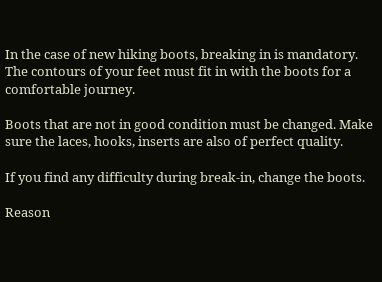In the case of new hiking boots, breaking in is mandatory. The contours of your feet must fit in with the boots for a comfortable journey.

Boots that are not in good condition must be changed. Make sure the laces, hooks, inserts are also of perfect quality.

If you find any difficulty during break-in, change the boots.

Reason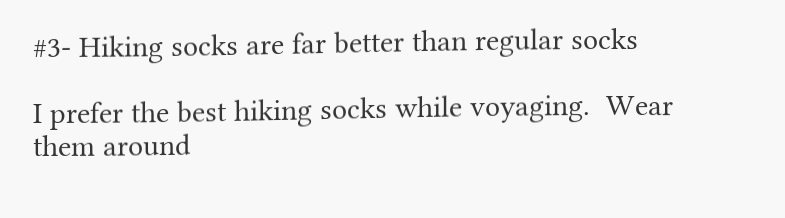#3- Hiking socks are far better than regular socks

I prefer the best hiking socks while voyaging.  Wear them around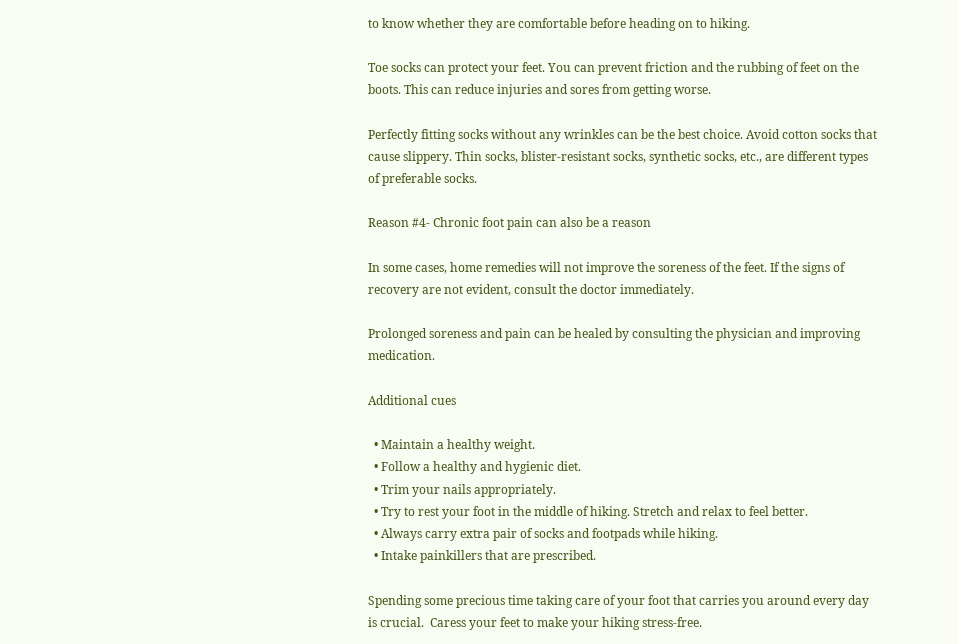to know whether they are comfortable before heading on to hiking.

Toe socks can protect your feet. You can prevent friction and the rubbing of feet on the boots. This can reduce injuries and sores from getting worse.

Perfectly fitting socks without any wrinkles can be the best choice. Avoid cotton socks that cause slippery. Thin socks, blister-resistant socks, synthetic socks, etc., are different types of preferable socks.

Reason #4- Chronic foot pain can also be a reason

In some cases, home remedies will not improve the soreness of the feet. If the signs of recovery are not evident, consult the doctor immediately.

Prolonged soreness and pain can be healed by consulting the physician and improving medication.

Additional cues

  • Maintain a healthy weight.
  • Follow a healthy and hygienic diet.
  • Trim your nails appropriately.
  • Try to rest your foot in the middle of hiking. Stretch and relax to feel better.
  • Always carry extra pair of socks and footpads while hiking.
  • Intake painkillers that are prescribed.

Spending some precious time taking care of your foot that carries you around every day is crucial.  Caress your feet to make your hiking stress-free.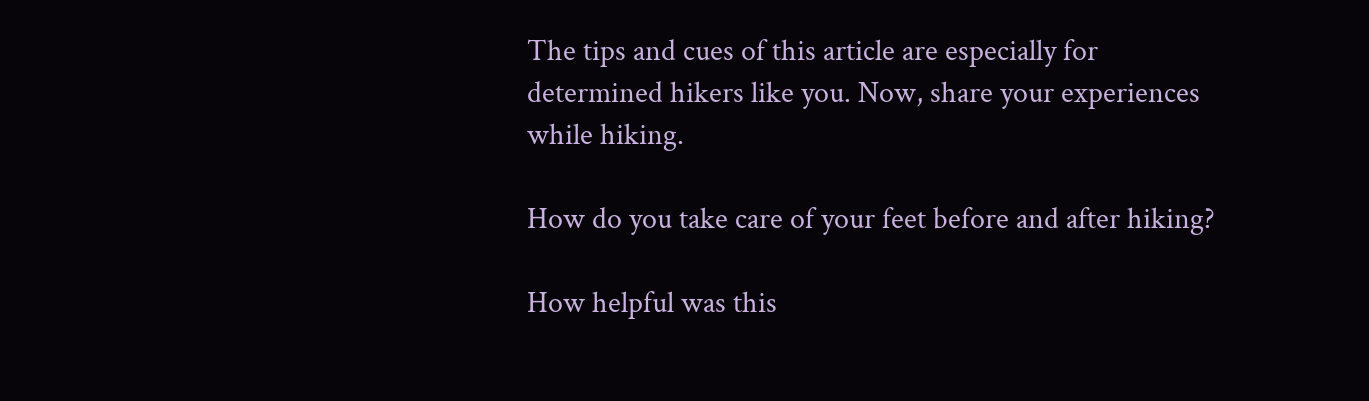The tips and cues of this article are especially for determined hikers like you. Now, share your experiences while hiking.

How do you take care of your feet before and after hiking?

How helpful was this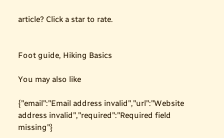article? Click a star to rate.


Foot guide, Hiking Basics

You may also like

{"email":"Email address invalid","url":"Website address invalid","required":"Required field missing"}